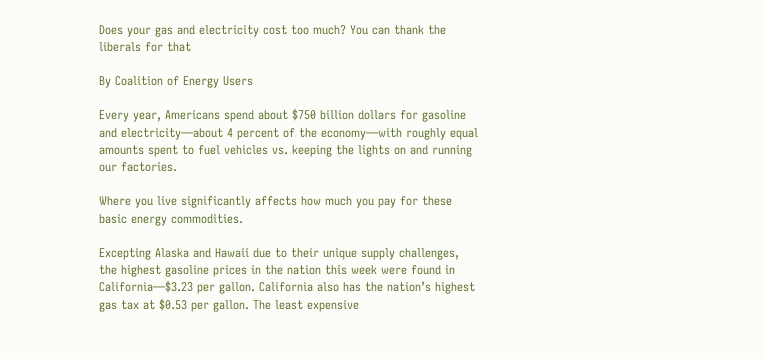Does your gas and electricity cost too much? You can thank the liberals for that

By Coalition of Energy Users

Every year, Americans spend about $750 billion dollars for gasoline and electricity—about 4 percent of the economy—with roughly equal amounts spent to fuel vehicles vs. keeping the lights on and running our factories.

Where you live significantly affects how much you pay for these basic energy commodities.

Excepting Alaska and Hawaii due to their unique supply challenges, the highest gasoline prices in the nation this week were found in California—$3.23 per gallon. California also has the nation’s highest gas tax at $0.53 per gallon. The least expensive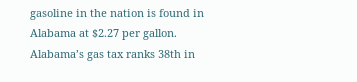gasoline in the nation is found in Alabama at $2.27 per gallon. Alabama’s gas tax ranks 38th in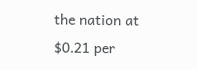the nation at $0.21 per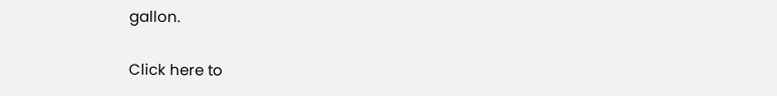gallon.

Click here to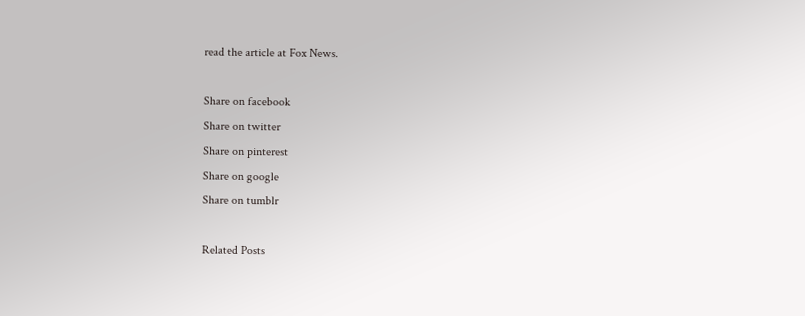read the article at Fox News.

Share on facebook
Share on twitter
Share on pinterest
Share on google
Share on tumblr

Related Posts